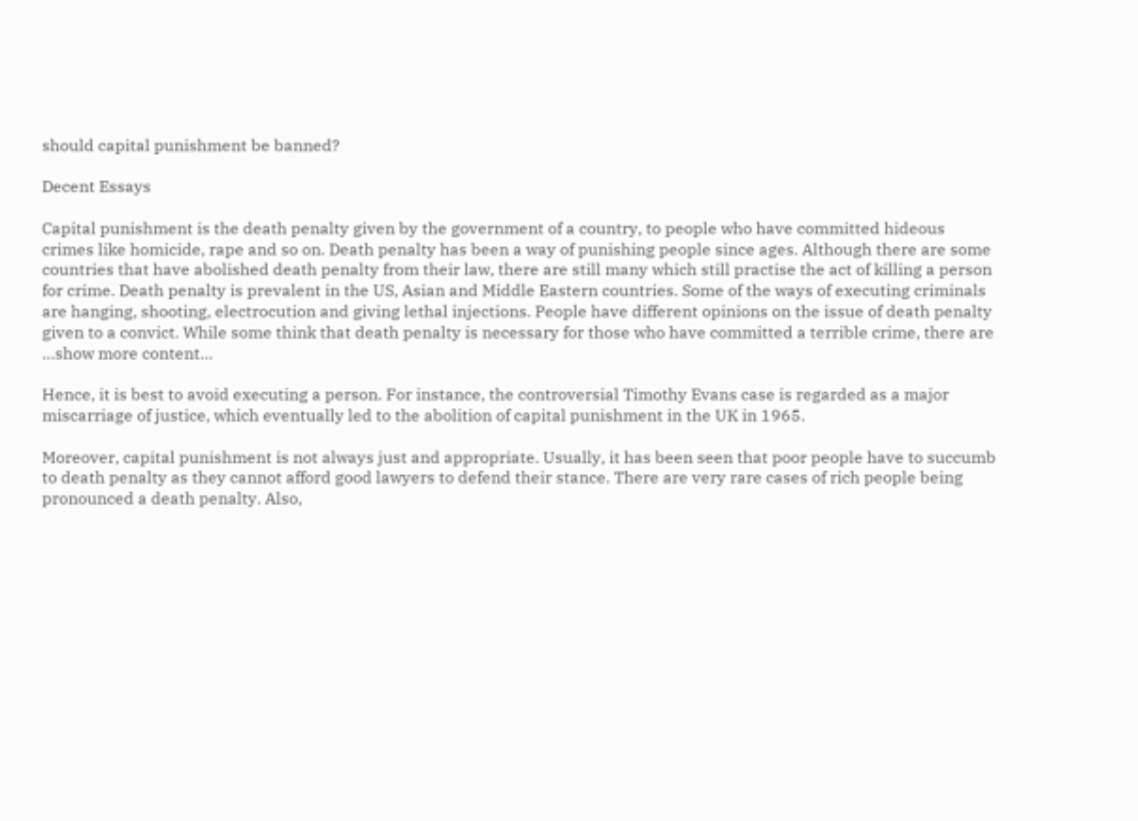should capital punishment be banned?

Decent Essays

Capital punishment is the death penalty given by the government of a country, to people who have committed hideous crimes like homicide, rape and so on. Death penalty has been a way of punishing people since ages. Although there are some countries that have abolished death penalty from their law, there are still many which still practise the act of killing a person for crime. Death penalty is prevalent in the US, Asian and Middle Eastern countries. Some of the ways of executing criminals are hanging, shooting, electrocution and giving lethal injections. People have different opinions on the issue of death penalty given to a convict. While some think that death penalty is necessary for those who have committed a terrible crime, there are …show more content…

Hence, it is best to avoid executing a person. For instance, the controversial Timothy Evans case is regarded as a major miscarriage of justice, which eventually led to the abolition of capital punishment in the UK in 1965.

Moreover, capital punishment is not always just and appropriate. Usually, it has been seen that poor people have to succumb to death penalty as they cannot afford good lawyers to defend their stance. There are very rare cases of rich people being pronounced a death penalty. Also,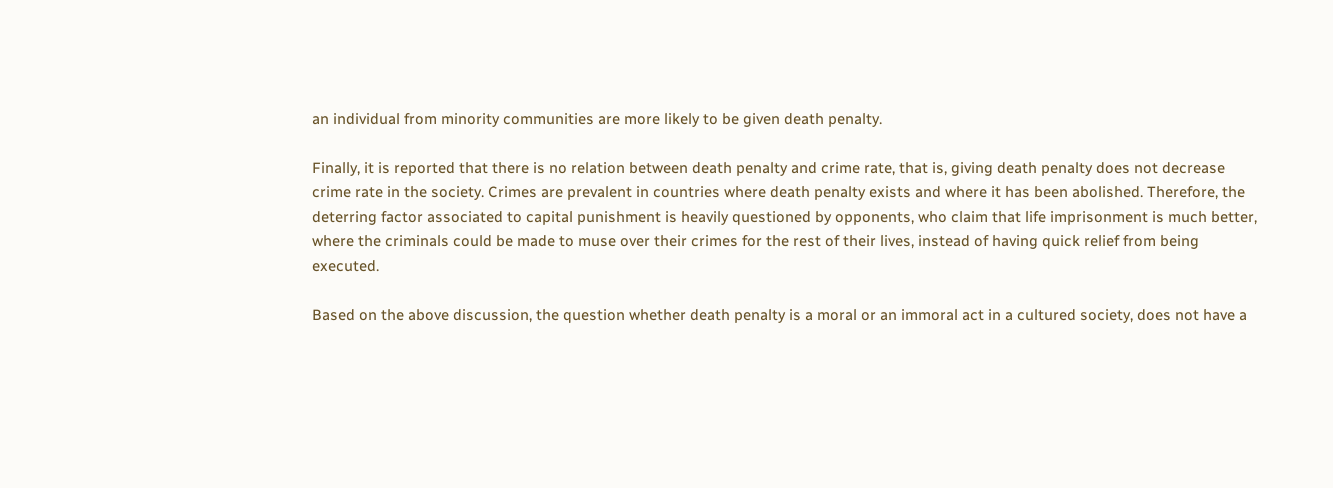an individual from minority communities are more likely to be given death penalty.

Finally, it is reported that there is no relation between death penalty and crime rate, that is, giving death penalty does not decrease crime rate in the society. Crimes are prevalent in countries where death penalty exists and where it has been abolished. Therefore, the deterring factor associated to capital punishment is heavily questioned by opponents, who claim that life imprisonment is much better, where the criminals could be made to muse over their crimes for the rest of their lives, instead of having quick relief from being executed.

Based on the above discussion, the question whether death penalty is a moral or an immoral act in a cultured society, does not have a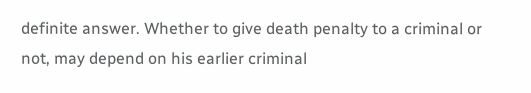definite answer. Whether to give death penalty to a criminal or not, may depend on his earlier criminal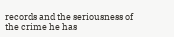records and the seriousness of the crime he has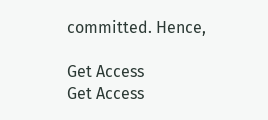committed. Hence,

Get Access
Get Access